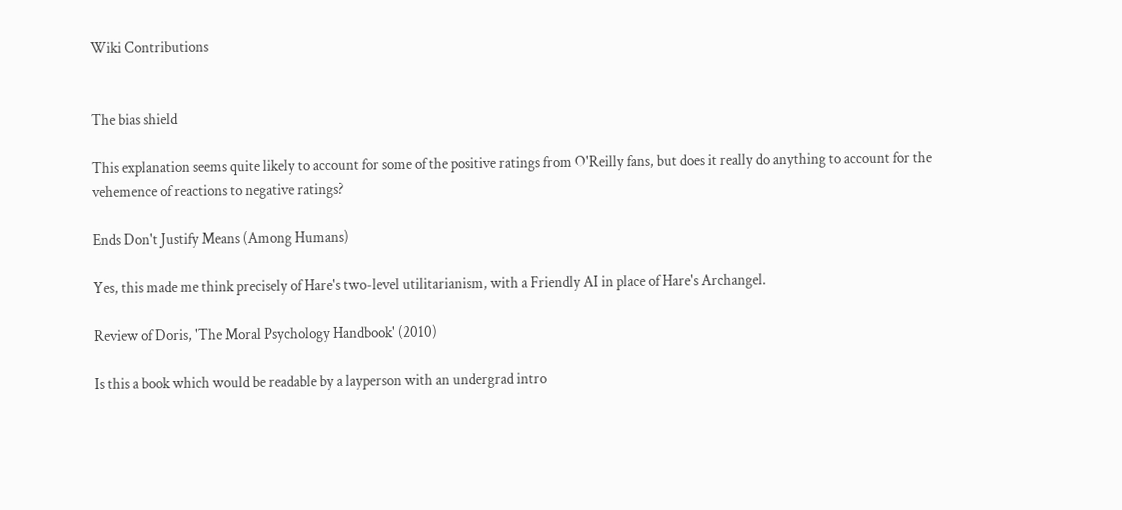Wiki Contributions


The bias shield

This explanation seems quite likely to account for some of the positive ratings from O'Reilly fans, but does it really do anything to account for the vehemence of reactions to negative ratings?

Ends Don't Justify Means (Among Humans)

Yes, this made me think precisely of Hare's two-level utilitarianism, with a Friendly AI in place of Hare's Archangel.

Review of Doris, 'The Moral Psychology Handbook' (2010)

Is this a book which would be readable by a layperson with an undergrad intro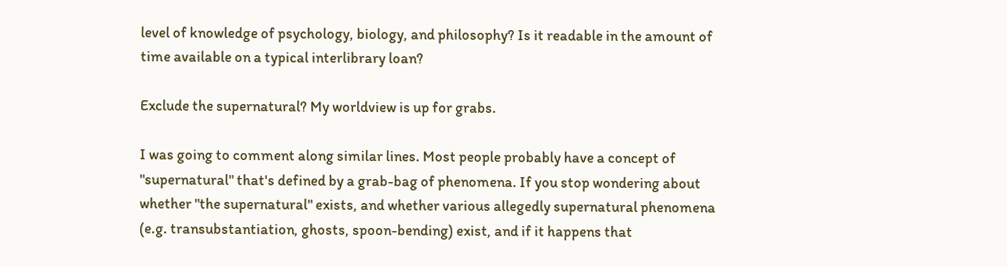level of knowledge of psychology, biology, and philosophy? Is it readable in the amount of time available on a typical interlibrary loan?

Exclude the supernatural? My worldview is up for grabs.

I was going to comment along similar lines. Most people probably have a concept of "supernatural" that's defined by a grab-bag of phenomena. If you stop wondering about whether "the supernatural" exists, and whether various allegedly supernatural phenomena (e.g. transubstantiation, ghosts, spoon-bending) exist, and if it happens that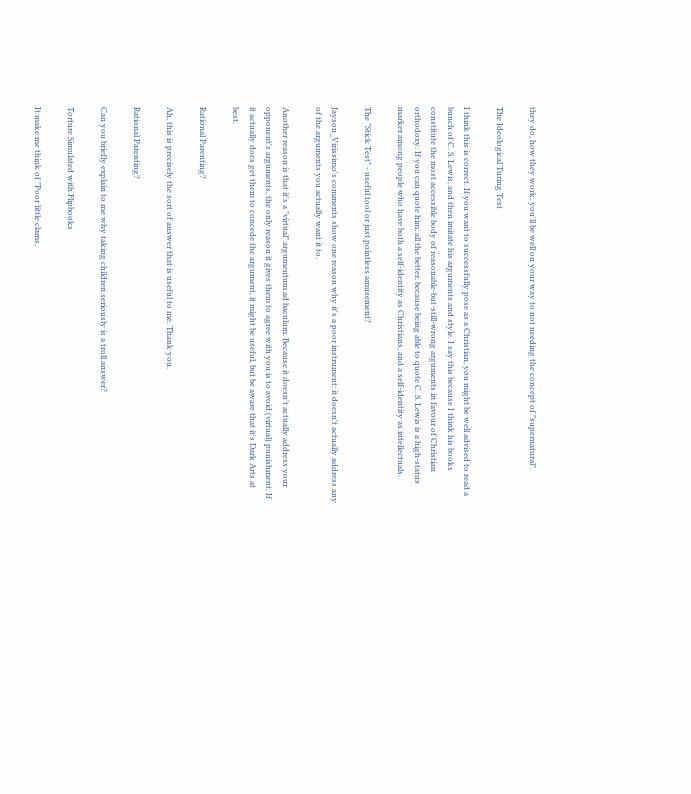they do, how they work, you'll be well on your way to not needing the concept of "supernatural".

The Ideological Turing Test

I think this is correct. If you want to successfully pose as a Christian, you might be well advised to read a bunch of C. S. Lewis, and then imitate his arguments and style. I say this because I think his books constitute the most accessible body of reasonable-but-still-wrong arguments in favour of Christian orthodoxy. If you can quote him, all the better, because being able to quote C. S. Lewis is a high-status marker among people who have both a self-identity as Christians, and a self-identity as intellectuals.

The "Stick Test" - useful tool or just pointless amusement?

Jayson_Virissimo's comments show one reason why it's a poor instrument: it doesn't actually address any of the arguments you actually want it to.

Another reason is that it's a "virtual" argumentum ad baculum. Because it doesn't actually address your opponent's arguments, the only reason it gives them to agree with you is to avoid (virtual) punishment. If it actually does get them to concede the argument, it might be useful, but be aware that it's Dark Arts at best.

Rational Parenting?

Ah, this is precisely the sort of answer that is useful to me. Thank you.

Rational Parenting?

Can you briefly explain to me why taking children seriously is a troll answer?

Torture Simulated with Flipbooks

It make me think of "Poor little clams,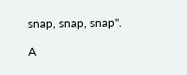snap, snap, snap".

A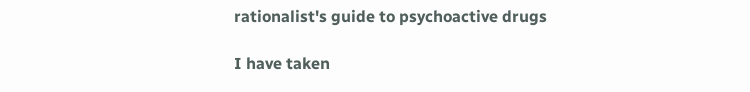rationalist's guide to psychoactive drugs

I have taken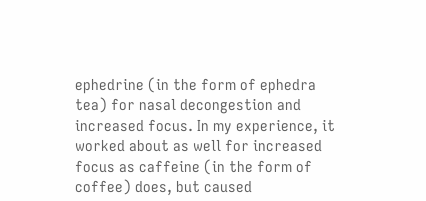ephedrine (in the form of ephedra tea) for nasal decongestion and increased focus. In my experience, it worked about as well for increased focus as caffeine (in the form of coffee) does, but caused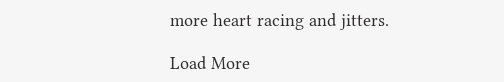more heart racing and jitters.

Load More